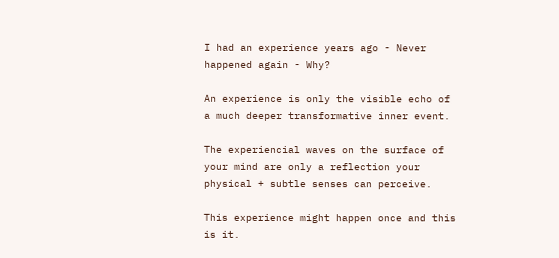I had an experience years ago - Never happened again - Why?

An experience is only the visible echo of a much deeper transformative inner event.

The experiencial waves on the surface of your mind are only a reflection your physical + subtle senses can perceive.

This experience might happen once and this is it.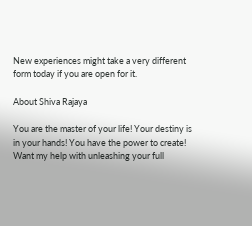New experiences might take a very different form today if you are open for it.

About Shiva Rajaya

You are the master of your life! Your destiny is in your hands! You have the power to create! Want my help with unleashing your full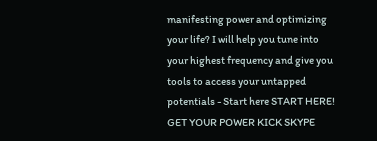manifesting power and optimizing your life? I will help you tune into your highest frequency and give you tools to access your untapped potentials - Start here START HERE! GET YOUR POWER KICK SKYPE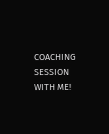COACHING SESSION WITH ME!